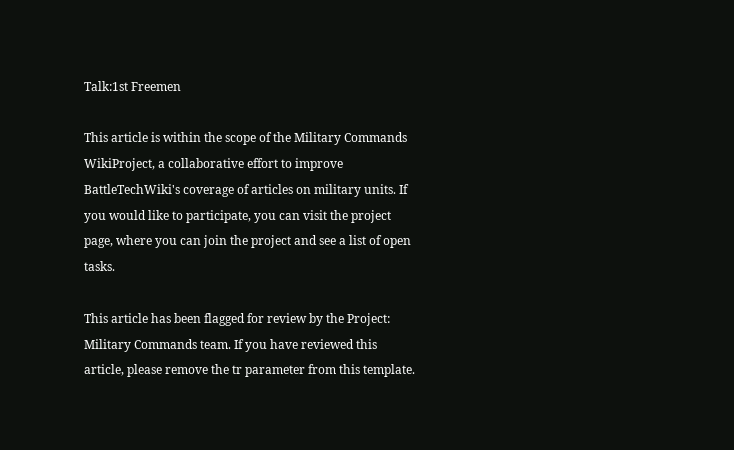Talk:1st Freemen

This article is within the scope of the Military Commands WikiProject, a collaborative effort to improve BattleTechWiki's coverage of articles on military units. If you would like to participate, you can visit the project page, where you can join the project and see a list of open tasks.

This article has been flagged for review by the Project: Military Commands team. If you have reviewed this article, please remove the tr parameter from this template.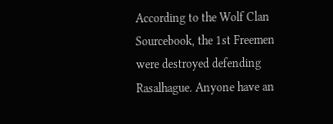According to the Wolf Clan Sourcebook, the 1st Freemen were destroyed defending Rasalhague. Anyone have an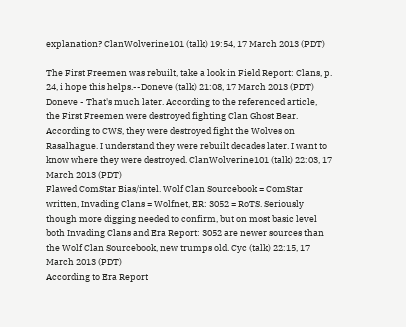explanation? ClanWolverine101 (talk) 19:54, 17 March 2013 (PDT)

The First Freemen was rebuilt, take a look in Field Report: Clans, p. 24, i hope this helps.--Doneve (talk) 21:08, 17 March 2013 (PDT)
Doneve - That's much later. According to the referenced article, the First Freemen were destroyed fighting Clan Ghost Bear. According to CWS, they were destroyed fight the Wolves on Rasalhague. I understand they were rebuilt decades later. I want to know where they were destroyed. ClanWolverine101 (talk) 22:03, 17 March 2013 (PDT)
Flawed ComStar Bias/intel. Wolf Clan Sourcebook = ComStar written, Invading Clans = Wolfnet, ER: 3052 = RoTS. Seriously though more digging needed to confirm, but on most basic level both Invading Clans and Era Report: 3052 are newer sources than the Wolf Clan Sourcebook, new trumps old. Cyc (talk) 22:15, 17 March 2013 (PDT)
According to Era Report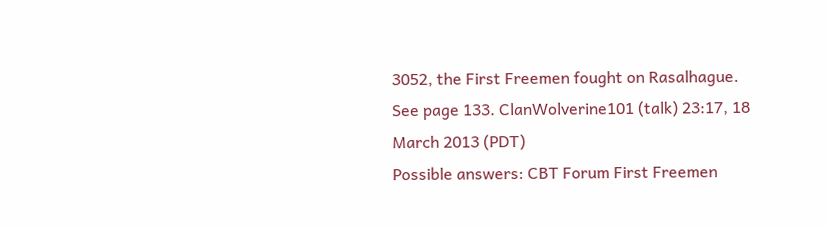3052, the First Freemen fought on Rasalhague. See page 133. ClanWolverine101 (talk) 23:17, 18 March 2013 (PDT)
Possible answers: CBT Forum First Freemen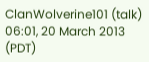ClanWolverine101 (talk) 06:01, 20 March 2013 (PDT)